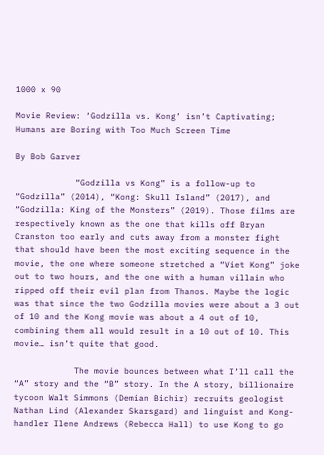1000 x 90

Movie Review: ‘Godzilla vs. Kong’ isn’t Captivating; Humans are Boring with Too Much Screen Time

By Bob Garver

            “Godzilla vs Kong” is a follow-up to “Godzilla” (2014), “Kong: Skull Island” (2017), and “Godzilla: King of the Monsters” (2019). Those films are respectively known as the one that kills off Bryan Cranston too early and cuts away from a monster fight that should have been the most exciting sequence in the movie, the one where someone stretched a “Viet Kong” joke out to two hours, and the one with a human villain who ripped off their evil plan from Thanos. Maybe the logic was that since the two Godzilla movies were about a 3 out of 10 and the Kong movie was about a 4 out of 10, combining them all would result in a 10 out of 10. This movie… isn’t quite that good.

            The movie bounces between what I’ll call the “A” story and the “B” story. In the A story, billionaire tycoon Walt Simmons (Demian Bichir) recruits geologist Nathan Lind (Alexander Skarsgard) and linguist and Kong-handler Ilene Andrews (Rebecca Hall) to use Kong to go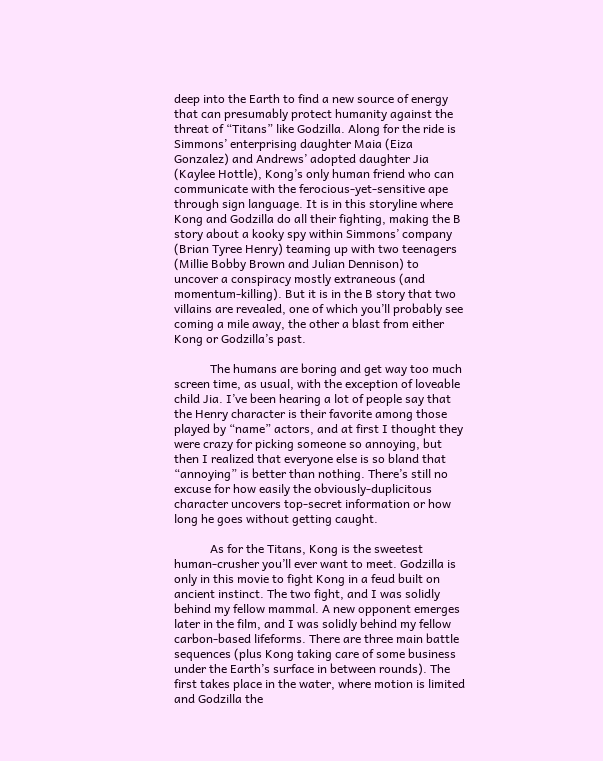deep into the Earth to find a new source of energy that can presumably protect humanity against the threat of “Titans” like Godzilla. Along for the ride is Simmons’ enterprising daughter Maia (Eiza Gonzalez) and Andrews’ adopted daughter Jia (Kaylee Hottle), Kong’s only human friend who can communicate with the ferocious-yet-sensitive ape through sign language. It is in this storyline where Kong and Godzilla do all their fighting, making the B story about a kooky spy within Simmons’ company (Brian Tyree Henry) teaming up with two teenagers (Millie Bobby Brown and Julian Dennison) to uncover a conspiracy mostly extraneous (and momentum-killing). But it is in the B story that two villains are revealed, one of which you’ll probably see coming a mile away, the other a blast from either Kong or Godzilla’s past.

            The humans are boring and get way too much screen time, as usual, with the exception of loveable child Jia. I’ve been hearing a lot of people say that the Henry character is their favorite among those played by “name” actors, and at first I thought they were crazy for picking someone so annoying, but then I realized that everyone else is so bland that “annoying” is better than nothing. There’s still no excuse for how easily the obviously-duplicitous character uncovers top-secret information or how long he goes without getting caught.

            As for the Titans, Kong is the sweetest human-crusher you’ll ever want to meet. Godzilla is only in this movie to fight Kong in a feud built on ancient instinct. The two fight, and I was solidly behind my fellow mammal. A new opponent emerges later in the film, and I was solidly behind my fellow carbon-based lifeforms. There are three main battle sequences (plus Kong taking care of some business under the Earth’s surface in between rounds). The first takes place in the water, where motion is limited and Godzilla the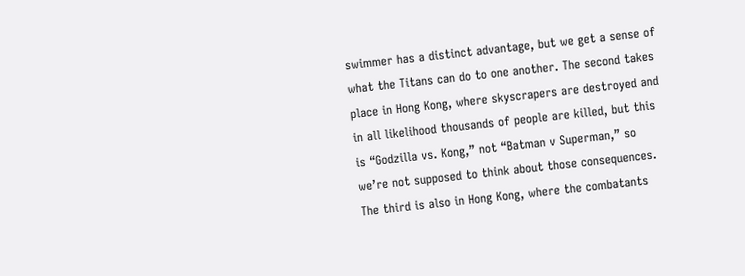swimmer has a distinct advantage, but we get a sense of what the Titans can do to one another. The second takes place in Hong Kong, where skyscrapers are destroyed and in all likelihood thousands of people are killed, but this is “Godzilla vs. Kong,” not “Batman v Superman,” so we’re not supposed to think about those consequences. The third is also in Hong Kong, where the combatants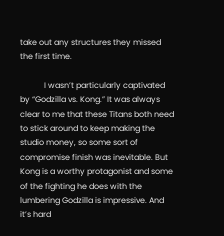take out any structures they missed the first time.

            I wasn’t particularly captivated by “Godzilla vs. Kong.” It was always clear to me that these Titans both need to stick around to keep making the studio money, so some sort of compromise finish was inevitable. But Kong is a worthy protagonist and some of the fighting he does with the lumbering Godzilla is impressive. And it’s hard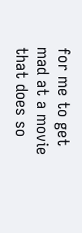for me to get mad at a movie that does so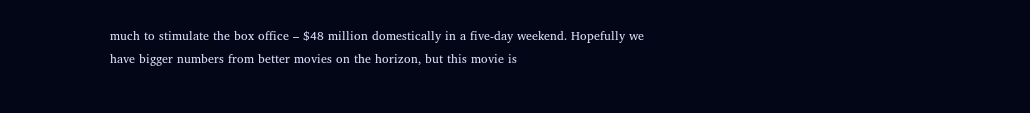much to stimulate the box office – $48 million domestically in a five-day weekend. Hopefully we have bigger numbers from better movies on the horizon, but this movie is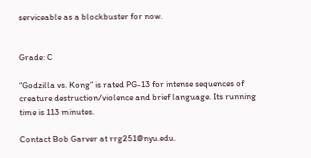serviceable as a blockbuster for now.


Grade: C

“Godzilla vs. Kong” is rated PG-13 for intense sequences of creature destruction/violence and brief language. Its running time is 113 minutes.

Contact Bob Garver at rrg251@nyu.edu.